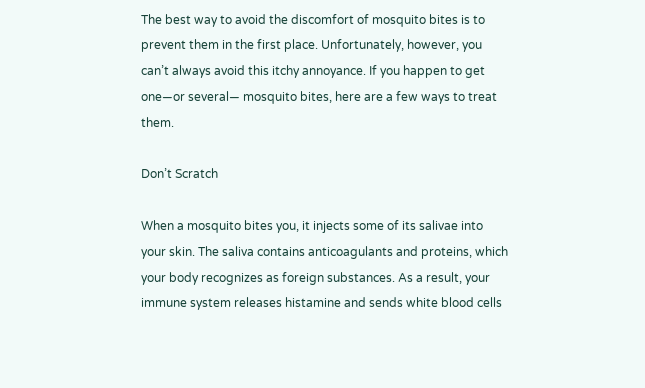The best way to avoid the discomfort of mosquito bites is to prevent them in the first place. Unfortunately, however, you can’t always avoid this itchy annoyance. If you happen to get one—or several— mosquito bites, here are a few ways to treat them.

Don’t Scratch

When a mosquito bites you, it injects some of its salivae into your skin. The saliva contains anticoagulants and proteins, which your body recognizes as foreign substances. As a result, your immune system releases histamine and sends white blood cells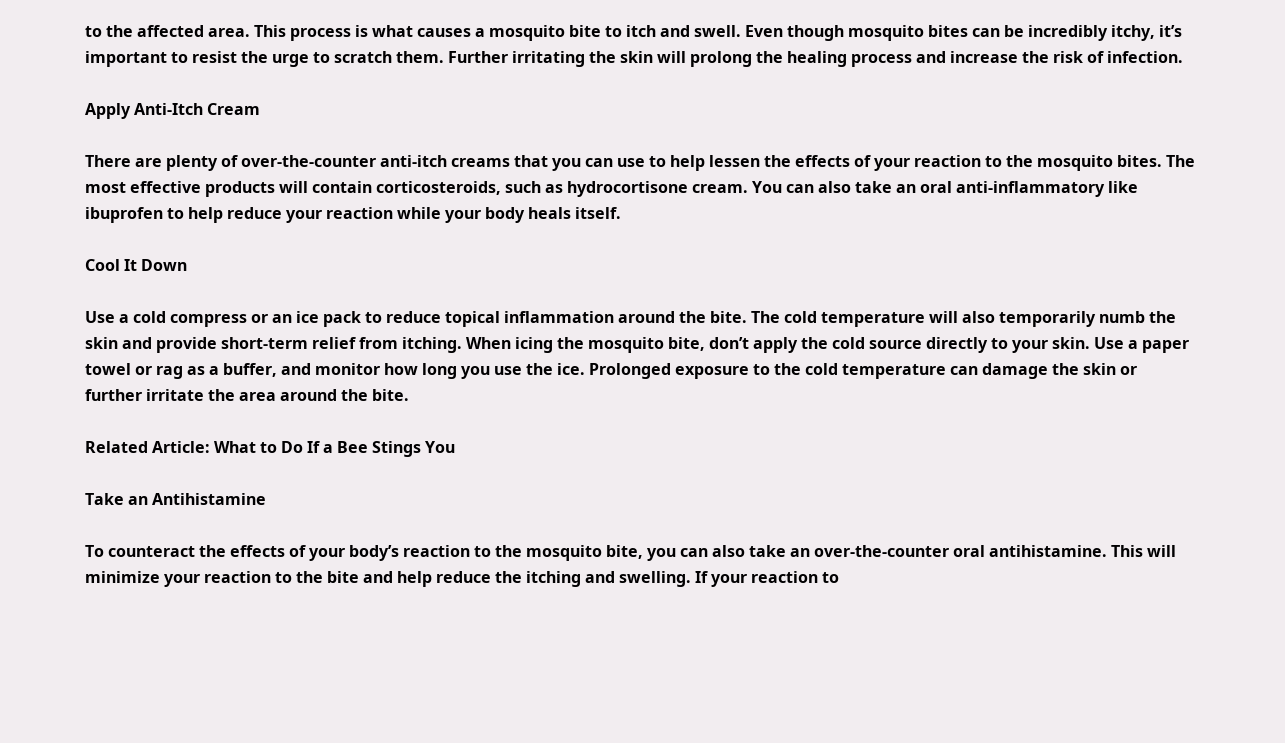to the affected area. This process is what causes a mosquito bite to itch and swell. Even though mosquito bites can be incredibly itchy, it’s important to resist the urge to scratch them. Further irritating the skin will prolong the healing process and increase the risk of infection.

Apply Anti-Itch Cream

There are plenty of over-the-counter anti-itch creams that you can use to help lessen the effects of your reaction to the mosquito bites. The most effective products will contain corticosteroids, such as hydrocortisone cream. You can also take an oral anti-inflammatory like ibuprofen to help reduce your reaction while your body heals itself.

Cool It Down

Use a cold compress or an ice pack to reduce topical inflammation around the bite. The cold temperature will also temporarily numb the skin and provide short-term relief from itching. When icing the mosquito bite, don’t apply the cold source directly to your skin. Use a paper towel or rag as a buffer, and monitor how long you use the ice. Prolonged exposure to the cold temperature can damage the skin or further irritate the area around the bite.

Related Article: What to Do If a Bee Stings You

Take an Antihistamine

To counteract the effects of your body’s reaction to the mosquito bite, you can also take an over-the-counter oral antihistamine. This will minimize your reaction to the bite and help reduce the itching and swelling. If your reaction to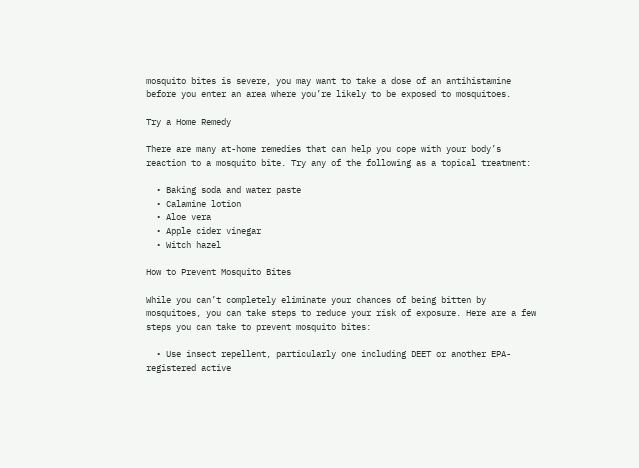mosquito bites is severe, you may want to take a dose of an antihistamine before you enter an area where you’re likely to be exposed to mosquitoes.

Try a Home Remedy

There are many at-home remedies that can help you cope with your body’s reaction to a mosquito bite. Try any of the following as a topical treatment:

  • Baking soda and water paste
  • Calamine lotion
  • Aloe vera
  • Apple cider vinegar
  • Witch hazel

How to Prevent Mosquito Bites

While you can’t completely eliminate your chances of being bitten by mosquitoes, you can take steps to reduce your risk of exposure. Here are a few steps you can take to prevent mosquito bites:

  • Use insect repellent, particularly one including DEET or another EPA-registered active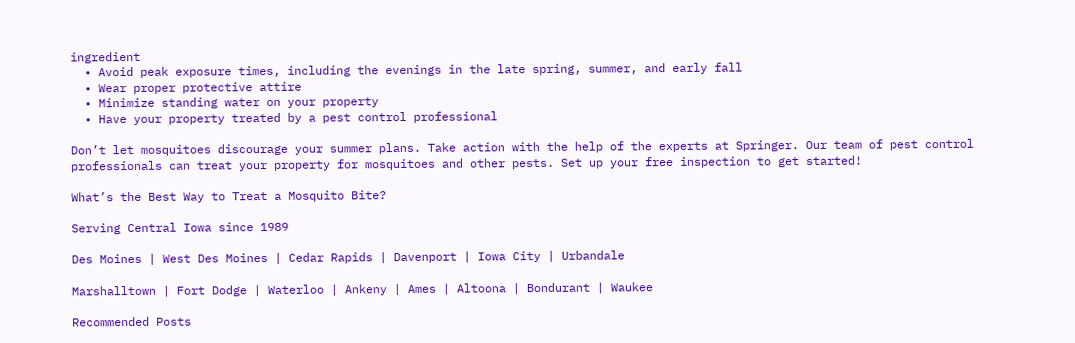ingredient
  • Avoid peak exposure times, including the evenings in the late spring, summer, and early fall
  • Wear proper protective attire
  • Minimize standing water on your property
  • Have your property treated by a pest control professional

Don’t let mosquitoes discourage your summer plans. Take action with the help of the experts at Springer. Our team of pest control professionals can treat your property for mosquitoes and other pests. Set up your free inspection to get started!

What’s the Best Way to Treat a Mosquito Bite?

Serving Central Iowa since 1989

Des Moines | West Des Moines | Cedar Rapids | Davenport | Iowa City | Urbandale

Marshalltown | Fort Dodge | Waterloo | Ankeny | Ames | Altoona | Bondurant | Waukee

Recommended Posts